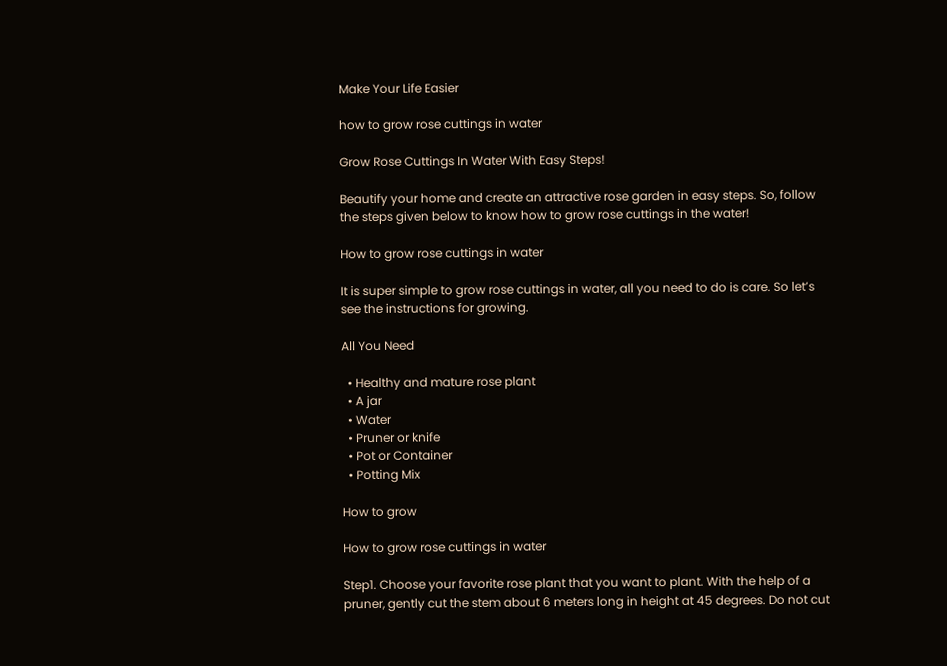Make Your Life Easier

how to grow rose cuttings in water

Grow Rose Cuttings In Water With Easy Steps!

Beautify your home and create an attractive rose garden in easy steps. So, follow the steps given below to know how to grow rose cuttings in the water!

How to grow rose cuttings in water

It is super simple to grow rose cuttings in water, all you need to do is care. So let’s see the instructions for growing.

All You Need

  • Healthy and mature rose plant
  • A jar
  • Water
  • Pruner or knife
  • Pot or Container
  • Potting Mix

How to grow

How to grow rose cuttings in water

Step1. Choose your favorite rose plant that you want to plant. With the help of a pruner, gently cut the stem about 6 meters long in height at 45 degrees. Do not cut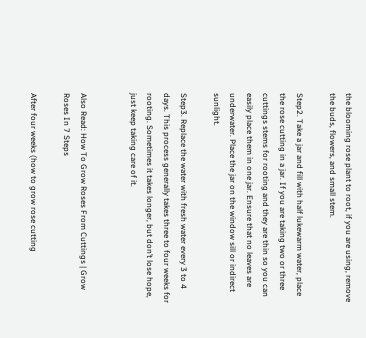the blooming rose plant to root, if you are using, remove the buds, flowers, and small stem.

Step2. Take a jar and fill with half lukewarm water, place the rose cutting in a jar. If you are taking two or three cuttings stems for rooting and they are thin so you can easily place them in one jar. Ensure that no leaves are underwater. Place the jar on the window sill or indirect sunlight.

Step3. Replace the water with fresh water every 3 to 4 days. This process generally takes three to four weeks for rooting. Sometimes it takes longer, but don’t lose hope, just keep taking care of it.


Also Read: How To Grow Roses From Cuttings | Grow Roses In 7 Steps

After four weeks (how to grow rose cutting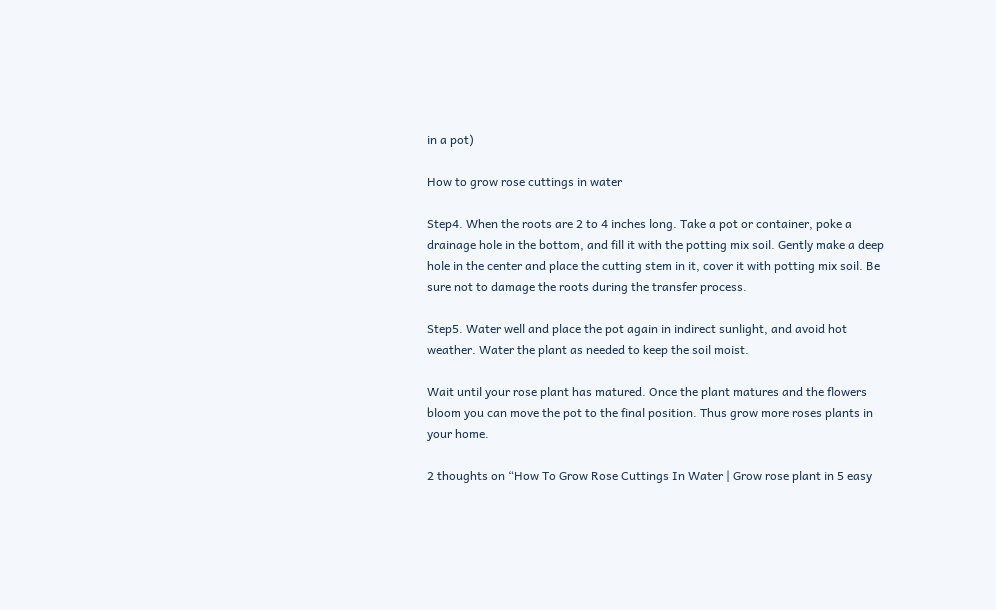in a pot)

How to grow rose cuttings in water

Step4. When the roots are 2 to 4 inches long. Take a pot or container, poke a drainage hole in the bottom, and fill it with the potting mix soil. Gently make a deep hole in the center and place the cutting stem in it, cover it with potting mix soil. Be sure not to damage the roots during the transfer process.

Step5. Water well and place the pot again in indirect sunlight, and avoid hot weather. Water the plant as needed to keep the soil moist.

Wait until your rose plant has matured. Once the plant matures and the flowers bloom you can move the pot to the final position. Thus grow more roses plants in your home.

2 thoughts on “How To Grow Rose Cuttings In Water | Grow rose plant in 5 easy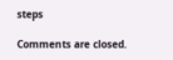steps

Comments are closed.